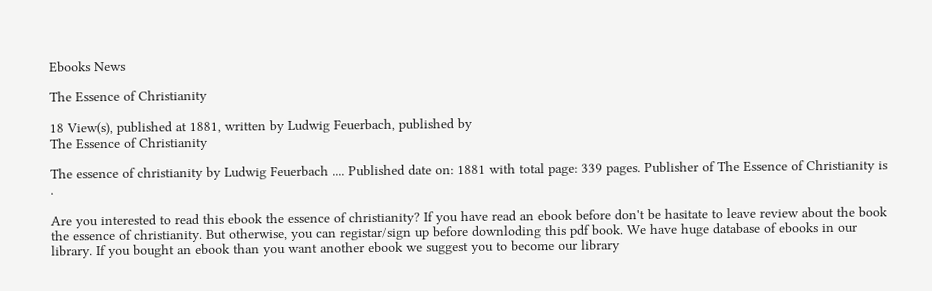Ebooks News

The Essence of Christianity

18 View(s), published at 1881, written by Ludwig Feuerbach, published by
The Essence of Christianity

The essence of christianity by Ludwig Feuerbach .... Published date on: 1881 with total page: 339 pages. Publisher of The Essence of Christianity is .

Are you interested to read this ebook the essence of christianity? If you have read an ebook before don't be hasitate to leave review about the book the essence of christianity. But otherwise, you can registar/sign up before downloding this pdf book. We have huge database of ebooks in our library. If you bought an ebook than you want another ebook we suggest you to become our library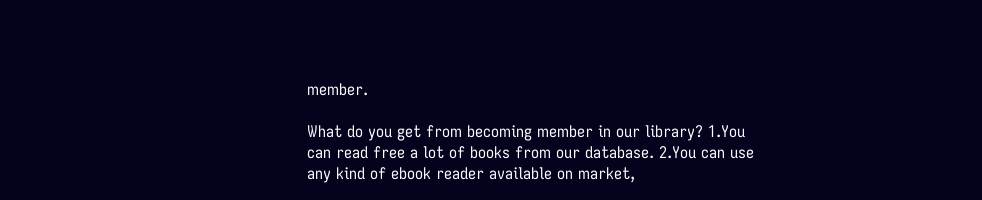member.

What do you get from becoming member in our library? 1.You can read free a lot of books from our database. 2.You can use any kind of ebook reader available on market,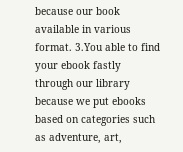because our book available in various format. 3.You able to find your ebook fastly through our library because we put ebooks based on categories such as adventure, art,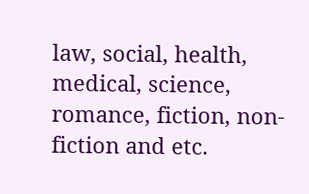law, social, health, medical, science, romance, fiction, non-fiction and etc.